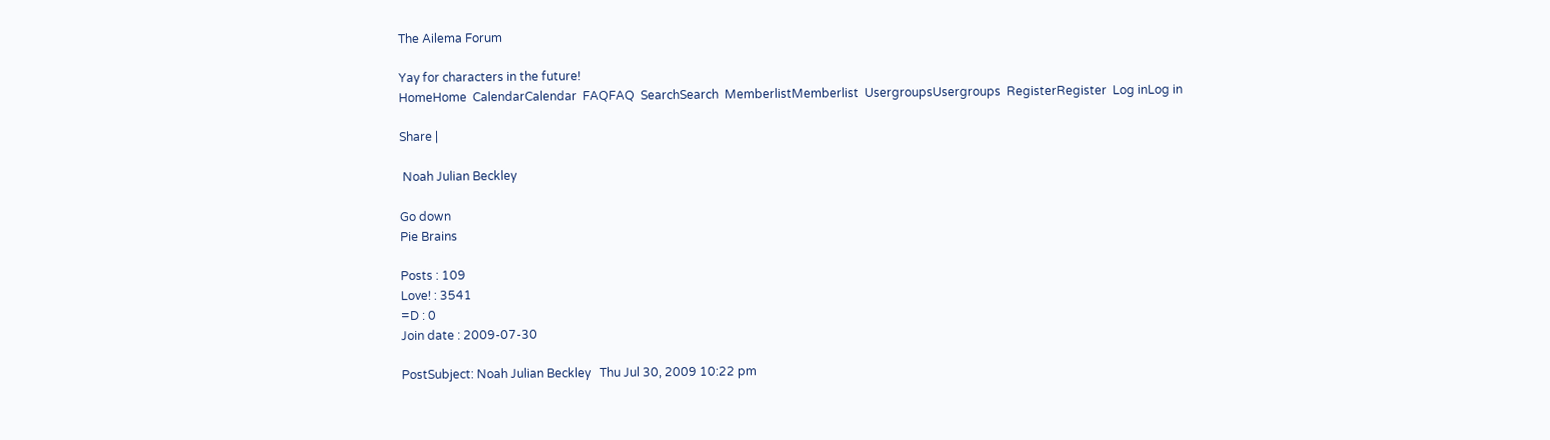The Ailema Forum

Yay for characters in the future!
HomeHome  CalendarCalendar  FAQFAQ  SearchSearch  MemberlistMemberlist  UsergroupsUsergroups  RegisterRegister  Log inLog in

Share |

 Noah Julian Beckley

Go down
Pie Brains

Posts : 109
Love! : 3541
=D : 0
Join date : 2009-07-30

PostSubject: Noah Julian Beckley   Thu Jul 30, 2009 10:22 pm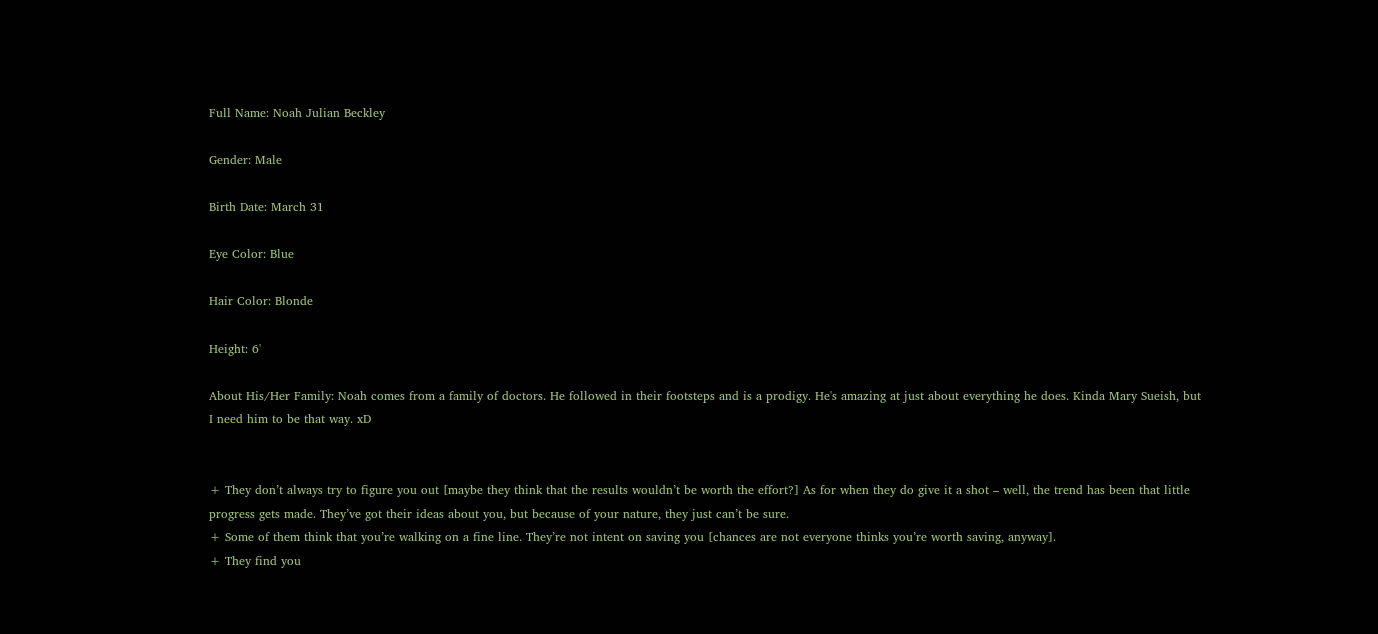Full Name: Noah Julian Beckley

Gender: Male

Birth Date: March 31

Eye Color: Blue

Hair Color: Blonde

Height: 6'

About His/Her Family: Noah comes from a family of doctors. He followed in their footsteps and is a prodigy. He's amazing at just about everything he does. Kinda Mary Sueish, but I need him to be that way. xD


+ They don’t always try to figure you out [maybe they think that the results wouldn’t be worth the effort?] As for when they do give it a shot – well, the trend has been that little progress gets made. They’ve got their ideas about you, but because of your nature, they just can’t be sure.
+ Some of them think that you’re walking on a fine line. They’re not intent on saving you [chances are not everyone thinks you’re worth saving, anyway].
+ They find you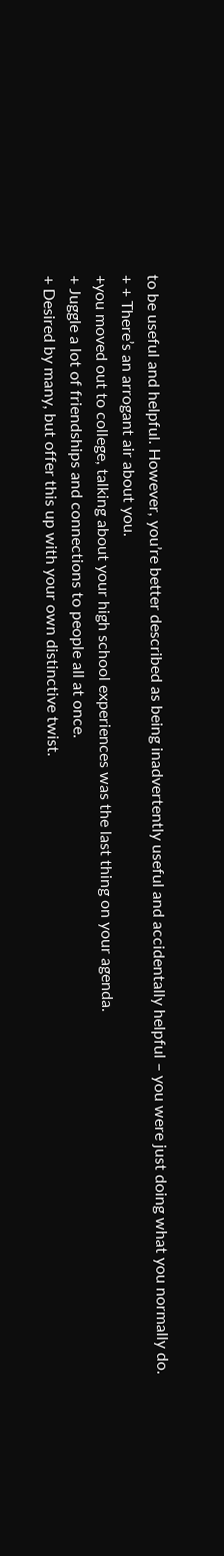to be useful and helpful. However, you’re better described as being inadvertently useful and accidentally helpful – you were just doing what you normally do.
+ + There’s an arrogant air about you.
+you moved out to college, talking about your high school experiences was the last thing on your agenda.
+ Juggle a lot of friendships and connections to people all at once.
+ Desired by many, but offer this up with your own distinctive twist.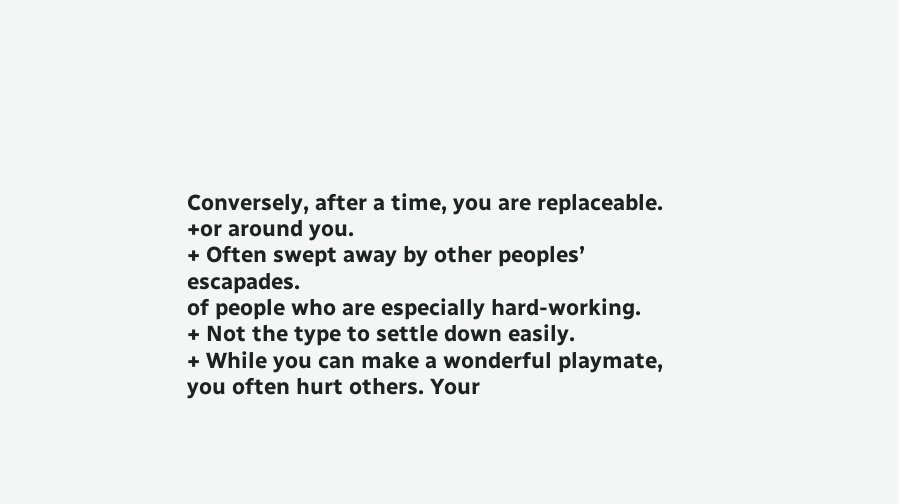Conversely, after a time, you are replaceable.
+or around you.
+ Often swept away by other peoples’ escapades.
of people who are especially hard-working.
+ Not the type to settle down easily.
+ While you can make a wonderful playmate, you often hurt others. Your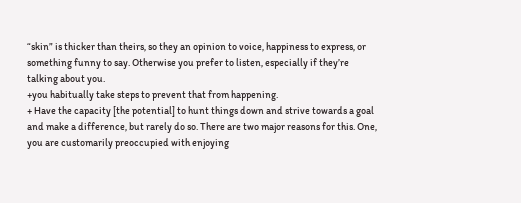“skin” is thicker than theirs, so they an opinion to voice, happiness to express, or something funny to say. Otherwise you prefer to listen, especially if they’re talking about you.
+you habitually take steps to prevent that from happening.
+ Have the capacity [the potential] to hunt things down and strive towards a goal and make a difference, but rarely do so. There are two major reasons for this. One, you are customarily preoccupied with enjoying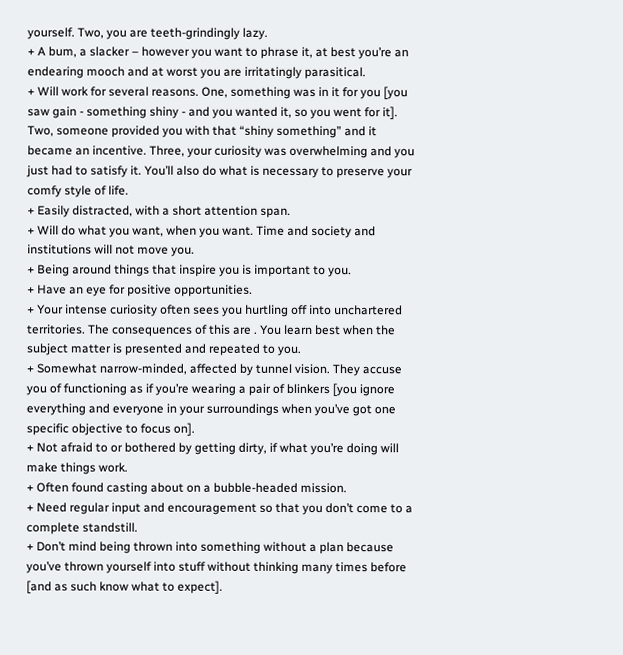yourself. Two, you are teeth-grindingly lazy.
+ A bum, a slacker – however you want to phrase it, at best you’re an endearing mooch and at worst you are irritatingly parasitical.
+ Will work for several reasons. One, something was in it for you [you saw gain - something shiny - and you wanted it, so you went for it]. Two, someone provided you with that “shiny something” and it became an incentive. Three, your curiosity was overwhelming and you just had to satisfy it. You’ll also do what is necessary to preserve your comfy style of life.
+ Easily distracted, with a short attention span.
+ Will do what you want, when you want. Time and society and institutions will not move you.
+ Being around things that inspire you is important to you.
+ Have an eye for positive opportunities.
+ Your intense curiosity often sees you hurtling off into unchartered territories. The consequences of this are . You learn best when the subject matter is presented and repeated to you.
+ Somewhat narrow-minded, affected by tunnel vision. They accuse you of functioning as if you’re wearing a pair of blinkers [you ignore everything and everyone in your surroundings when you’ve got one specific objective to focus on].
+ Not afraid to or bothered by getting dirty, if what you’re doing will make things work.
+ Often found casting about on a bubble-headed mission.
+ Need regular input and encouragement so that you don’t come to a complete standstill.
+ Don’t mind being thrown into something without a plan because you’ve thrown yourself into stuff without thinking many times before [and as such know what to expect].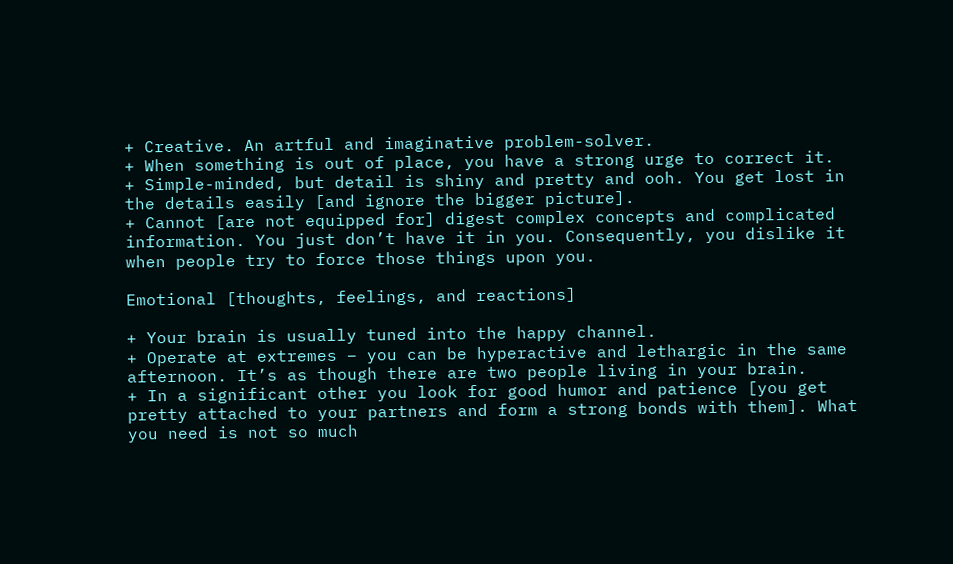+ Creative. An artful and imaginative problem-solver.
+ When something is out of place, you have a strong urge to correct it.
+ Simple-minded, but detail is shiny and pretty and ooh. You get lost in the details easily [and ignore the bigger picture].
+ Cannot [are not equipped for] digest complex concepts and complicated information. You just don’t have it in you. Consequently, you dislike it when people try to force those things upon you.

Emotional [thoughts, feelings, and reactions]

+ Your brain is usually tuned into the happy channel.
+ Operate at extremes – you can be hyperactive and lethargic in the same afternoon. It’s as though there are two people living in your brain.
+ In a significant other you look for good humor and patience [you get pretty attached to your partners and form a strong bonds with them]. What you need is not so much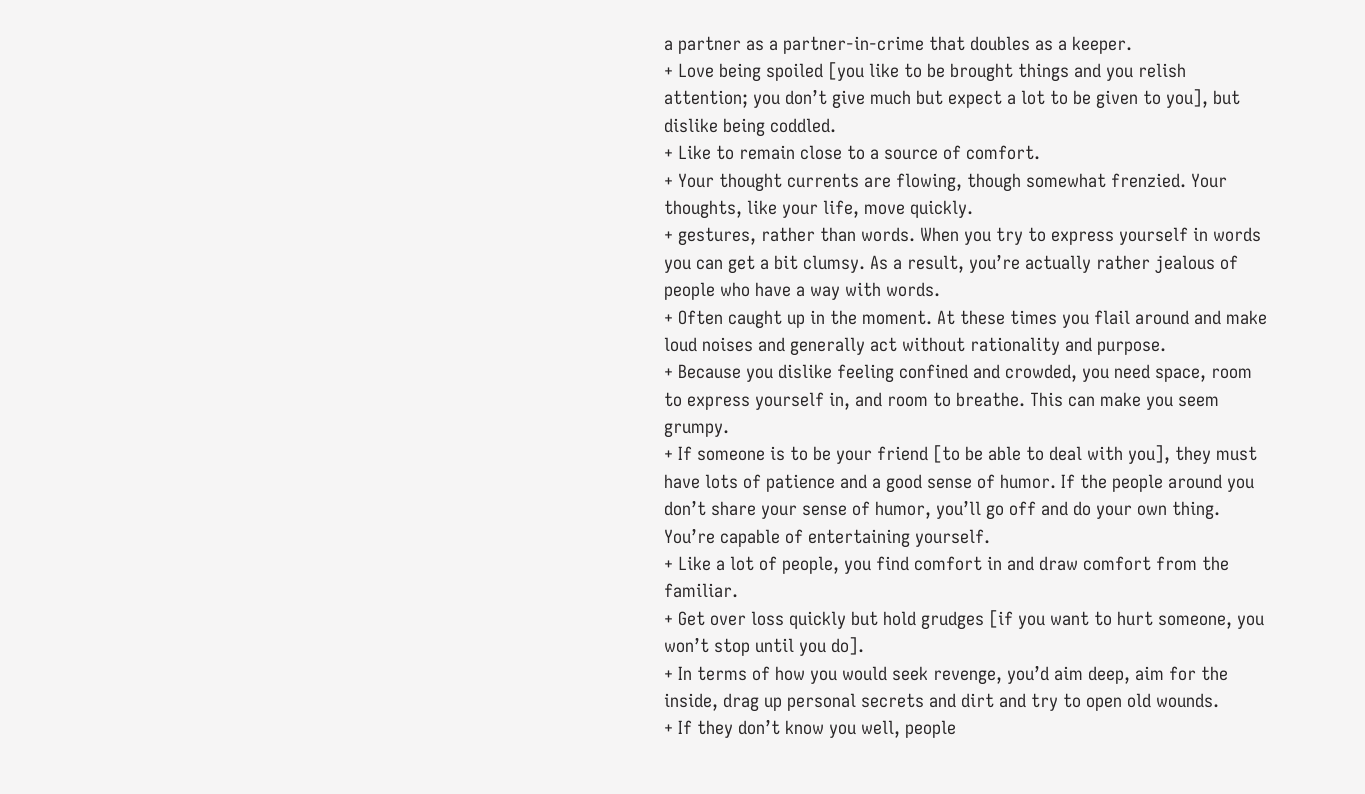a partner as a partner-in-crime that doubles as a keeper.
+ Love being spoiled [you like to be brought things and you relish attention; you don’t give much but expect a lot to be given to you], but dislike being coddled.
+ Like to remain close to a source of comfort.
+ Your thought currents are flowing, though somewhat frenzied. Your thoughts, like your life, move quickly.
+ gestures, rather than words. When you try to express yourself in words you can get a bit clumsy. As a result, you’re actually rather jealous of people who have a way with words.
+ Often caught up in the moment. At these times you flail around and make loud noises and generally act without rationality and purpose.
+ Because you dislike feeling confined and crowded, you need space, room to express yourself in, and room to breathe. This can make you seem grumpy.
+ If someone is to be your friend [to be able to deal with you], they must have lots of patience and a good sense of humor. If the people around you don’t share your sense of humor, you’ll go off and do your own thing. You’re capable of entertaining yourself.
+ Like a lot of people, you find comfort in and draw comfort from the familiar.
+ Get over loss quickly but hold grudges [if you want to hurt someone, you won’t stop until you do].
+ In terms of how you would seek revenge, you’d aim deep, aim for the inside, drag up personal secrets and dirt and try to open old wounds.
+ If they don’t know you well, people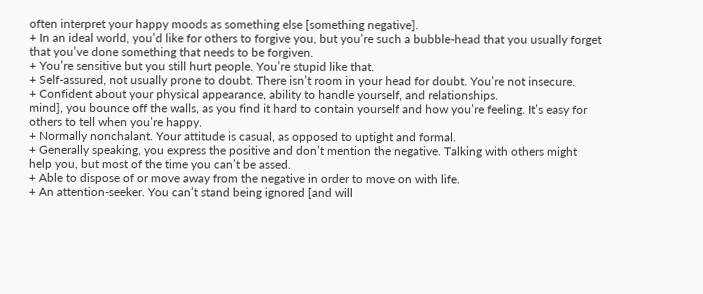often interpret your happy moods as something else [something negative].
+ In an ideal world, you’d like for others to forgive you, but you’re such a bubble-head that you usually forget that you’ve done something that needs to be forgiven.
+ You’re sensitive but you still hurt people. You’re stupid like that.
+ Self-assured, not usually prone to doubt. There isn’t room in your head for doubt. You’re not insecure.
+ Confident about your physical appearance, ability to handle yourself, and relationships.
mind], you bounce off the walls, as you find it hard to contain yourself and how you’re feeling. It’s easy for others to tell when you’re happy.
+ Normally nonchalant. Your attitude is casual, as opposed to uptight and formal.
+ Generally speaking, you express the positive and don’t mention the negative. Talking with others might help you, but most of the time you can’t be assed.
+ Able to dispose of or move away from the negative in order to move on with life.
+ An attention-seeker. You can’t stand being ignored [and will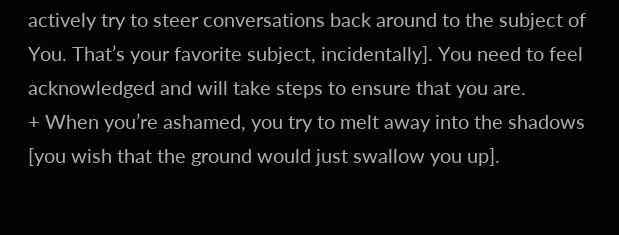actively try to steer conversations back around to the subject of You. That’s your favorite subject, incidentally]. You need to feel acknowledged and will take steps to ensure that you are.
+ When you’re ashamed, you try to melt away into the shadows [you wish that the ground would just swallow you up].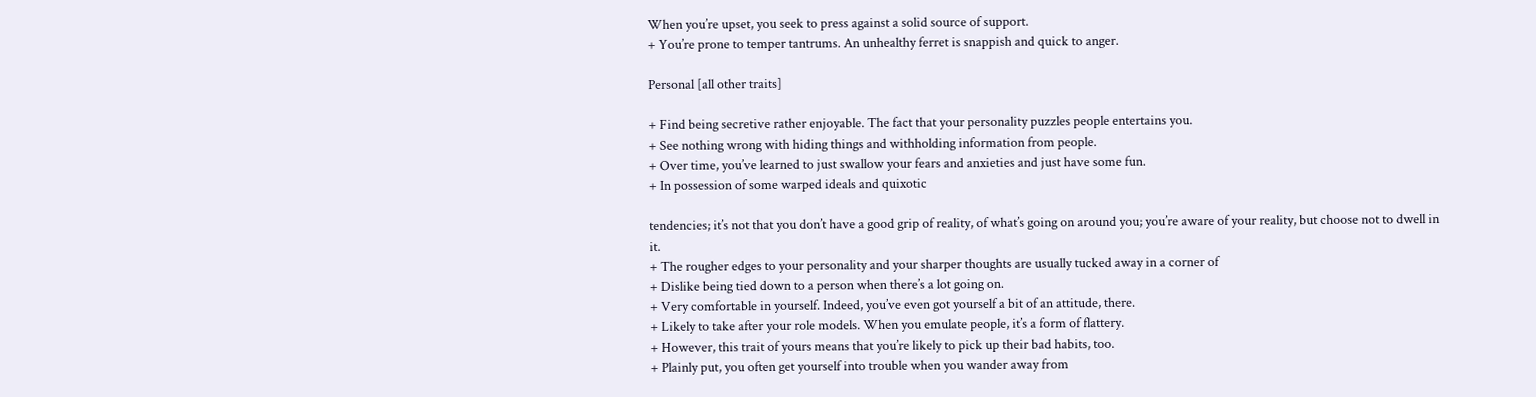When you’re upset, you seek to press against a solid source of support.
+ You’re prone to temper tantrums. An unhealthy ferret is snappish and quick to anger.

Personal [all other traits]

+ Find being secretive rather enjoyable. The fact that your personality puzzles people entertains you.
+ See nothing wrong with hiding things and withholding information from people.
+ Over time, you’ve learned to just swallow your fears and anxieties and just have some fun.
+ In possession of some warped ideals and quixotic

tendencies; it’s not that you don’t have a good grip of reality, of what’s going on around you; you’re aware of your reality, but choose not to dwell in it.
+ The rougher edges to your personality and your sharper thoughts are usually tucked away in a corner of
+ Dislike being tied down to a person when there’s a lot going on.
+ Very comfortable in yourself. Indeed, you’ve even got yourself a bit of an attitude, there.
+ Likely to take after your role models. When you emulate people, it’s a form of flattery.
+ However, this trait of yours means that you’re likely to pick up their bad habits, too.
+ Plainly put, you often get yourself into trouble when you wander away from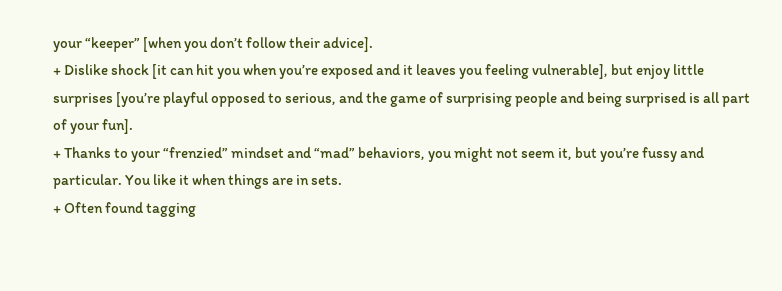your “keeper” [when you don’t follow their advice].
+ Dislike shock [it can hit you when you’re exposed and it leaves you feeling vulnerable], but enjoy little surprises [you’re playful opposed to serious, and the game of surprising people and being surprised is all part of your fun].
+ Thanks to your “frenzied” mindset and “mad” behaviors, you might not seem it, but you’re fussy and particular. You like it when things are in sets.
+ Often found tagging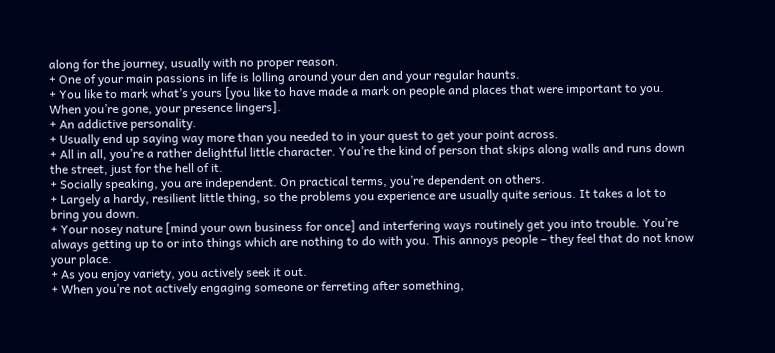along for the journey, usually with no proper reason.
+ One of your main passions in life is lolling around your den and your regular haunts.
+ You like to mark what’s yours [you like to have made a mark on people and places that were important to you. When you’re gone, your presence lingers].
+ An addictive personality.
+ Usually end up saying way more than you needed to in your quest to get your point across.
+ All in all, you’re a rather delightful little character. You’re the kind of person that skips along walls and runs down the street, just for the hell of it.
+ Socially speaking, you are independent. On practical terms, you’re dependent on others.
+ Largely a hardy, resilient little thing, so the problems you experience are usually quite serious. It takes a lot to bring you down.
+ Your nosey nature [mind your own business for once] and interfering ways routinely get you into trouble. You’re always getting up to or into things which are nothing to do with you. This annoys people – they feel that do not know your place.
+ As you enjoy variety, you actively seek it out.
+ When you’re not actively engaging someone or ferreting after something,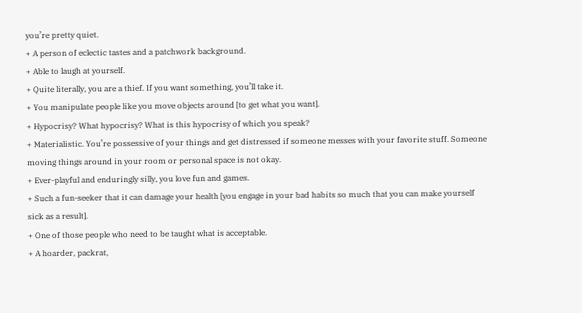you’re pretty quiet.
+ A person of eclectic tastes and a patchwork background.
+ Able to laugh at yourself.
+ Quite literally, you are a thief. If you want something, you’ll take it.
+ You manipulate people like you move objects around [to get what you want].
+ Hypocrisy? What hypocrisy? What is this hypocrisy of which you speak?
+ Materialistic. You’re possessive of your things and get distressed if someone messes with your favorite stuff. Someone moving things around in your room or personal space is not okay.
+ Ever-playful and enduringly silly, you love fun and games.
+ Such a fun-seeker that it can damage your health [you engage in your bad habits so much that you can make yourself sick as a result].
+ One of those people who need to be taught what is acceptable.
+ A hoarder, packrat,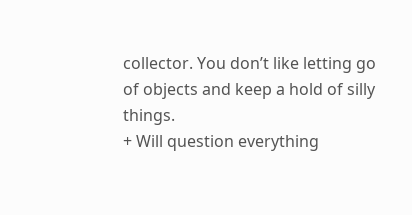collector. You don’t like letting go of objects and keep a hold of silly things.
+ Will question everything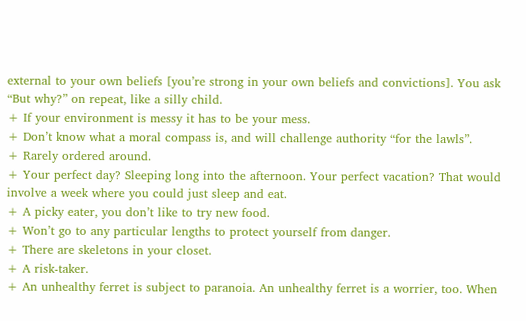external to your own beliefs [you’re strong in your own beliefs and convictions]. You ask “But why?” on repeat, like a silly child.
+ If your environment is messy it has to be your mess.
+ Don’t know what a moral compass is, and will challenge authority “for the lawls”.
+ Rarely ordered around.
+ Your perfect day? Sleeping long into the afternoon. Your perfect vacation? That would involve a week where you could just sleep and eat.
+ A picky eater, you don’t like to try new food.
+ Won’t go to any particular lengths to protect yourself from danger.
+ There are skeletons in your closet.
+ A risk-taker.
+ An unhealthy ferret is subject to paranoia. An unhealthy ferret is a worrier, too. When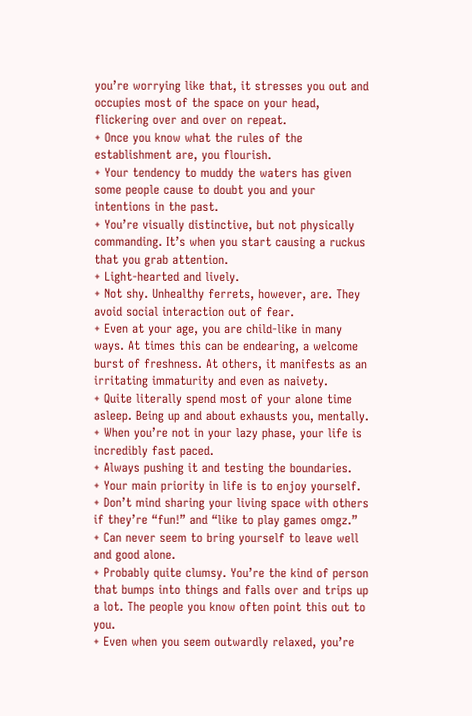you’re worrying like that, it stresses you out and occupies most of the space on your head, flickering over and over on repeat.
+ Once you know what the rules of the establishment are, you flourish.
+ Your tendency to muddy the waters has given some people cause to doubt you and your intentions in the past.
+ You’re visually distinctive, but not physically commanding. It’s when you start causing a ruckus that you grab attention.
+ Light-hearted and lively.
+ Not shy. Unhealthy ferrets, however, are. They avoid social interaction out of fear.
+ Even at your age, you are child-like in many ways. At times this can be endearing, a welcome burst of freshness. At others, it manifests as an irritating immaturity and even as naivety.
+ Quite literally spend most of your alone time asleep. Being up and about exhausts you, mentally.
+ When you’re not in your lazy phase, your life is incredibly fast paced.
+ Always pushing it and testing the boundaries.
+ Your main priority in life is to enjoy yourself.
+ Don’t mind sharing your living space with others if they’re “fun!” and “like to play games omgz.”
+ Can never seem to bring yourself to leave well and good alone.
+ Probably quite clumsy. You’re the kind of person that bumps into things and falls over and trips up a lot. The people you know often point this out to you.
+ Even when you seem outwardly relaxed, you’re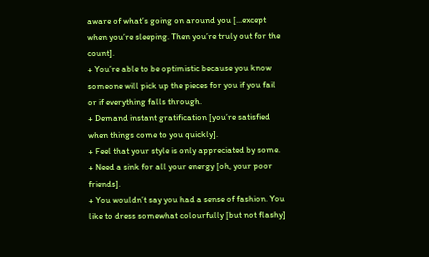aware of what’s going on around you [...except when you’re sleeping. Then you’re truly out for the count].
+ You’re able to be optimistic because you know someone will pick up the pieces for you if you fail or if everything falls through.
+ Demand instant gratification [you’re satisfied when things come to you quickly].
+ Feel that your style is only appreciated by some.
+ Need a sink for all your energy [oh, your poor friends].
+ You wouldn’t say you had a sense of fashion. You like to dress somewhat colourfully [but not flashy]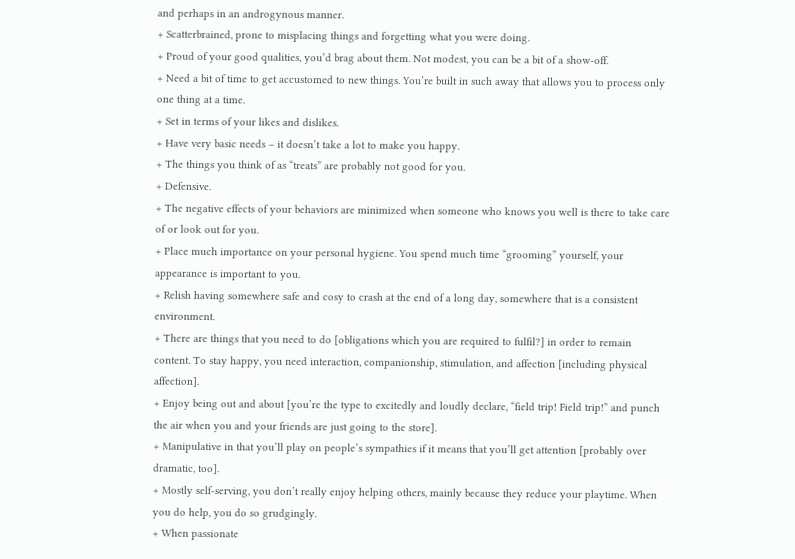and perhaps in an androgynous manner.
+ Scatterbrained, prone to misplacing things and forgetting what you were doing.
+ Proud of your good qualities, you’d brag about them. Not modest, you can be a bit of a show-off.
+ Need a bit of time to get accustomed to new things. You’re built in such away that allows you to process only one thing at a time.
+ Set in terms of your likes and dislikes.
+ Have very basic needs – it doesn’t take a lot to make you happy.
+ The things you think of as “treats” are probably not good for you.
+ Defensive.
+ The negative effects of your behaviors are minimized when someone who knows you well is there to take care of or look out for you.
+ Place much importance on your personal hygiene. You spend much time “grooming” yourself, your appearance is important to you.
+ Relish having somewhere safe and cosy to crash at the end of a long day, somewhere that is a consistent environment.
+ There are things that you need to do [obligations which you are required to fulfil?] in order to remain content. To stay happy, you need interaction, companionship, stimulation, and affection [including physical affection].
+ Enjoy being out and about [you’re the type to excitedly and loudly declare, “field trip! Field trip!” and punch the air when you and your friends are just going to the store].
+ Manipulative in that you’ll play on people’s sympathies if it means that you’ll get attention [probably over dramatic, too].
+ Mostly self-serving, you don’t really enjoy helping others, mainly because they reduce your playtime. When you do help, you do so grudgingly.
+ When passionate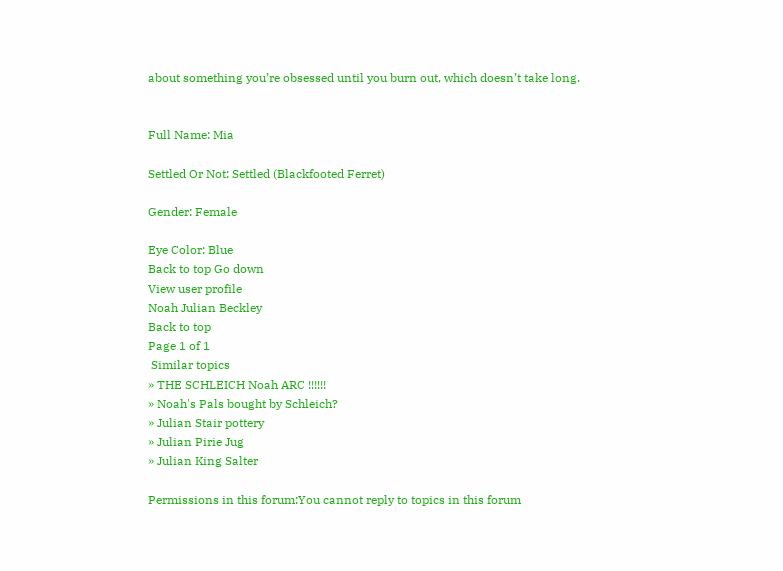about something you’re obsessed until you burn out, which doesn’t take long.


Full Name: Mia

Settled Or Not: Settled (Blackfooted Ferret)

Gender: Female

Eye Color: Blue
Back to top Go down
View user profile
Noah Julian Beckley
Back to top
Page 1 of 1
 Similar topics
» THE SCHLEICH Noah ARC !!!!!!
» Noah's Pals bought by Schleich?
» Julian Stair pottery
» Julian Pirie Jug
» Julian King Salter

Permissions in this forum:You cannot reply to topics in this forum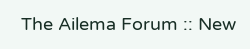The Ailema Forum :: New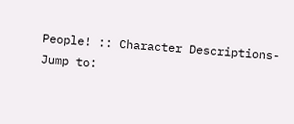People! :: Character Descriptions-
Jump to: